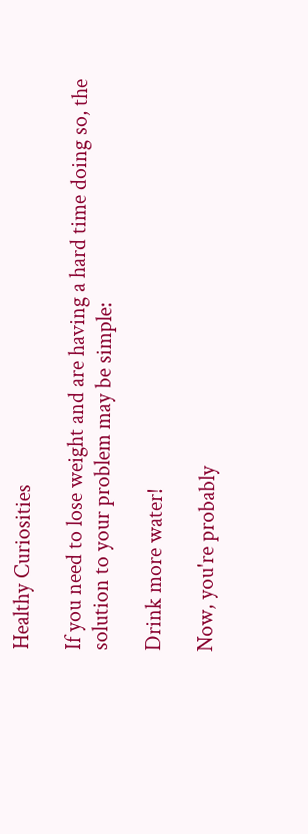Healthy Curiosities

If you need to lose weight and are having a hard time doing so, the solution to your problem may be simple:

Drink more water!

Now, you're probably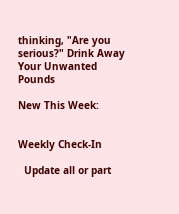thinking, "Are you serious?" Drink Away Your Unwanted Pounds

New This Week:


Weekly Check-In

  Update all or part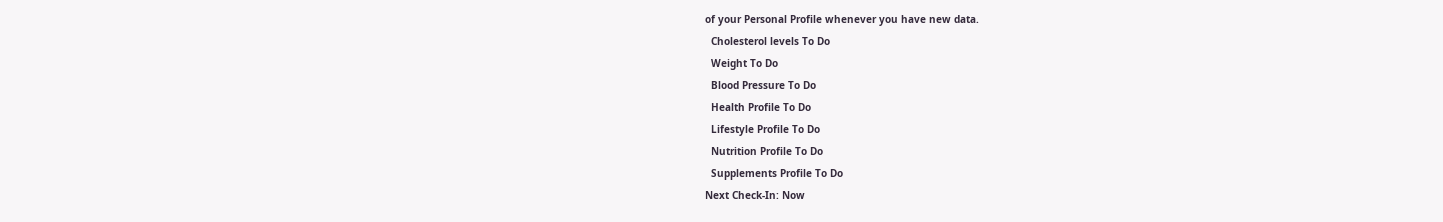of your Personal Profile whenever you have new data.
  Cholesterol levels To Do
  Weight To Do
  Blood Pressure To Do
  Health Profile To Do
  Lifestyle Profile To Do
  Nutrition Profile To Do
  Supplements Profile To Do
Next Check-In: Now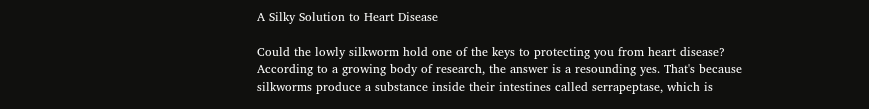A Silky Solution to Heart Disease

Could the lowly silkworm hold one of the keys to protecting you from heart disease? According to a growing body of research, the answer is a resounding yes. That's because silkworms produce a substance inside their intestines called serrapeptase, which is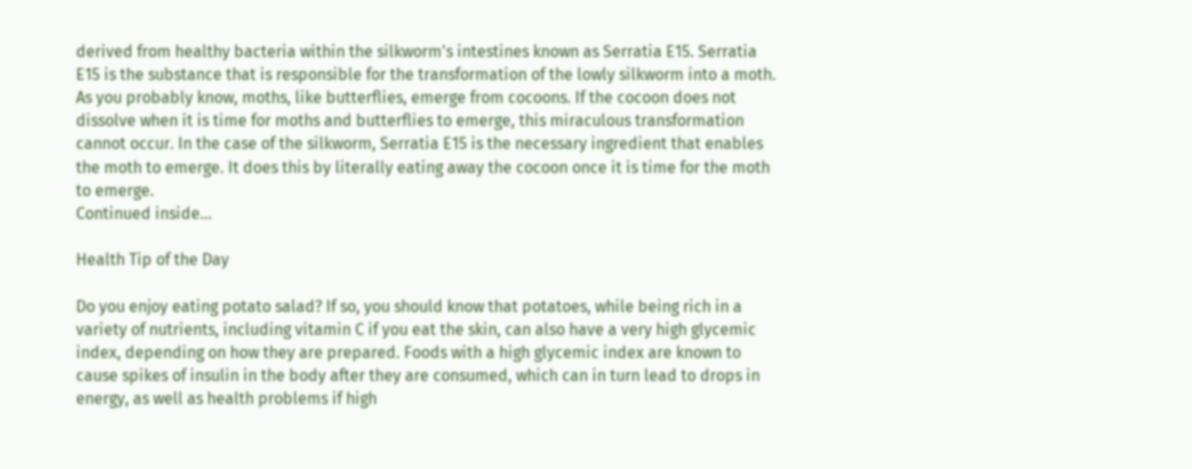derived from healthy bacteria within the silkworm's intestines known as Serratia E15. Serratia E15 is the substance that is responsible for the transformation of the lowly silkworm into a moth. As you probably know, moths, like butterflies, emerge from cocoons. If the cocoon does not dissolve when it is time for moths and butterflies to emerge, this miraculous transformation cannot occur. In the case of the silkworm, Serratia E15 is the necessary ingredient that enables the moth to emerge. It does this by literally eating away the cocoon once it is time for the moth to emerge.
Continued inside...

Health Tip of the Day

Do you enjoy eating potato salad? If so, you should know that potatoes, while being rich in a variety of nutrients, including vitamin C if you eat the skin, can also have a very high glycemic index, depending on how they are prepared. Foods with a high glycemic index are known to cause spikes of insulin in the body after they are consumed, which can in turn lead to drops in energy, as well as health problems if high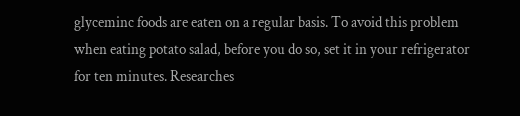glyceminc foods are eaten on a regular basis. To avoid this problem when eating potato salad, before you do so, set it in your refrigerator for ten minutes. Researches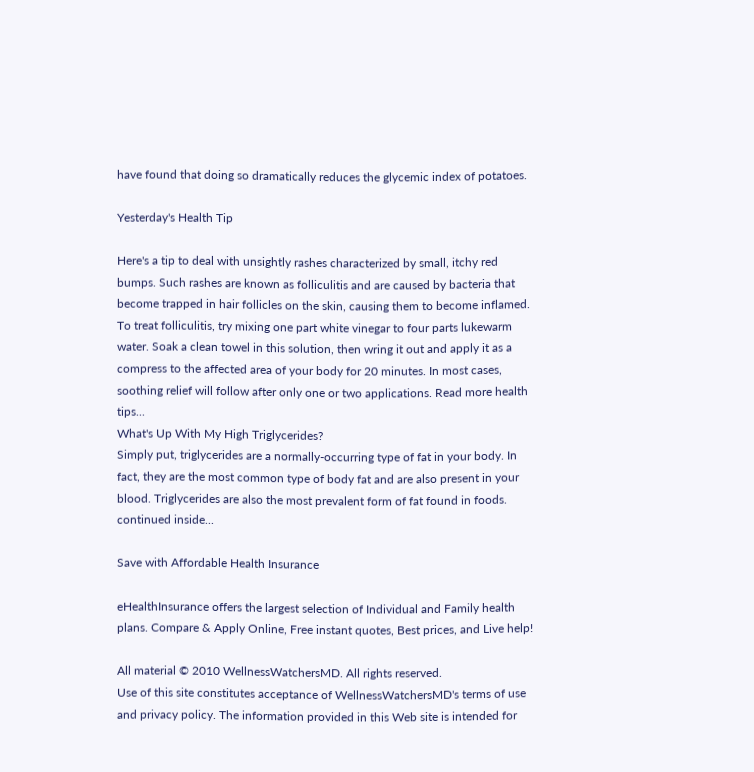have found that doing so dramatically reduces the glycemic index of potatoes.

Yesterday's Health Tip

Here's a tip to deal with unsightly rashes characterized by small, itchy red bumps. Such rashes are known as folliculitis and are caused by bacteria that become trapped in hair follicles on the skin, causing them to become inflamed. To treat folliculitis, try mixing one part white vinegar to four parts lukewarm water. Soak a clean towel in this solution, then wring it out and apply it as a compress to the affected area of your body for 20 minutes. In most cases, soothing relief will follow after only one or two applications. Read more health tips...
What's Up With My High Triglycerides?
Simply put, triglycerides are a normally-occurring type of fat in your body. In fact, they are the most common type of body fat and are also present in your blood. Triglycerides are also the most prevalent form of fat found in foods. continued inside...

Save with Affordable Health Insurance

eHealthInsurance offers the largest selection of Individual and Family health plans. Compare & Apply Online, Free instant quotes, Best prices, and Live help!

All material © 2010 WellnessWatchersMD. All rights reserved.
Use of this site constitutes acceptance of WellnessWatchersMD's terms of use and privacy policy. The information provided in this Web site is intended for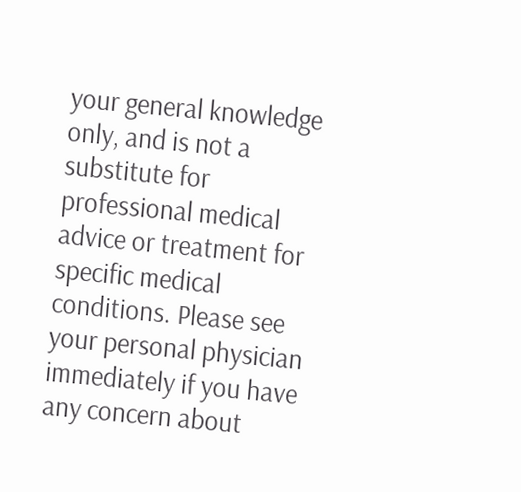your general knowledge only, and is not a substitute for professional medical advice or treatment for specific medical conditions. Please see your personal physician immediately if you have any concern about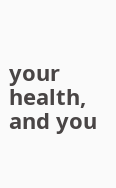your health, and you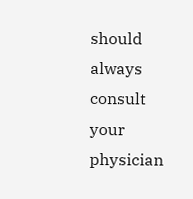should always consult your physician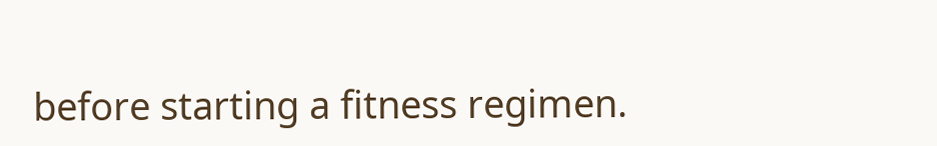before starting a fitness regimen.